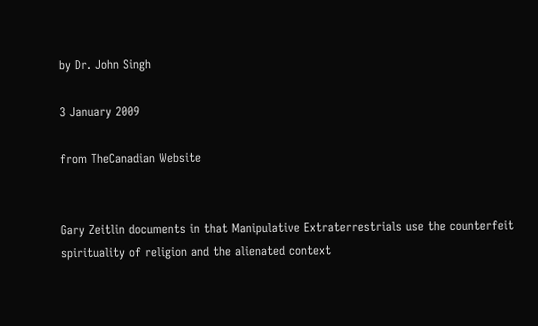by Dr. John Singh

3 January 2009

from TheCanadian Website


Gary Zeitlin documents in that Manipulative Extraterrestrials use the counterfeit spirituality of religion and the alienated context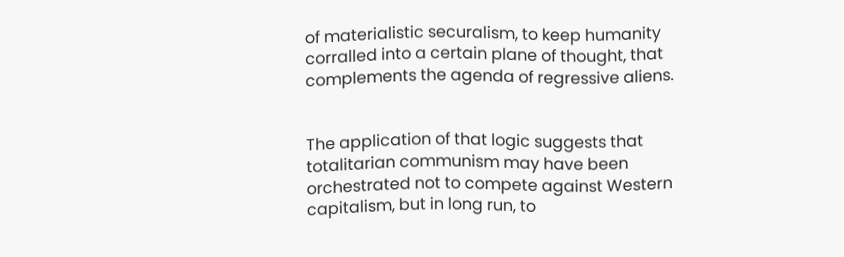of materialistic securalism, to keep humanity corralled into a certain plane of thought, that complements the agenda of regressive aliens.


The application of that logic suggests that totalitarian communism may have been orchestrated not to compete against Western capitalism, but in long run, to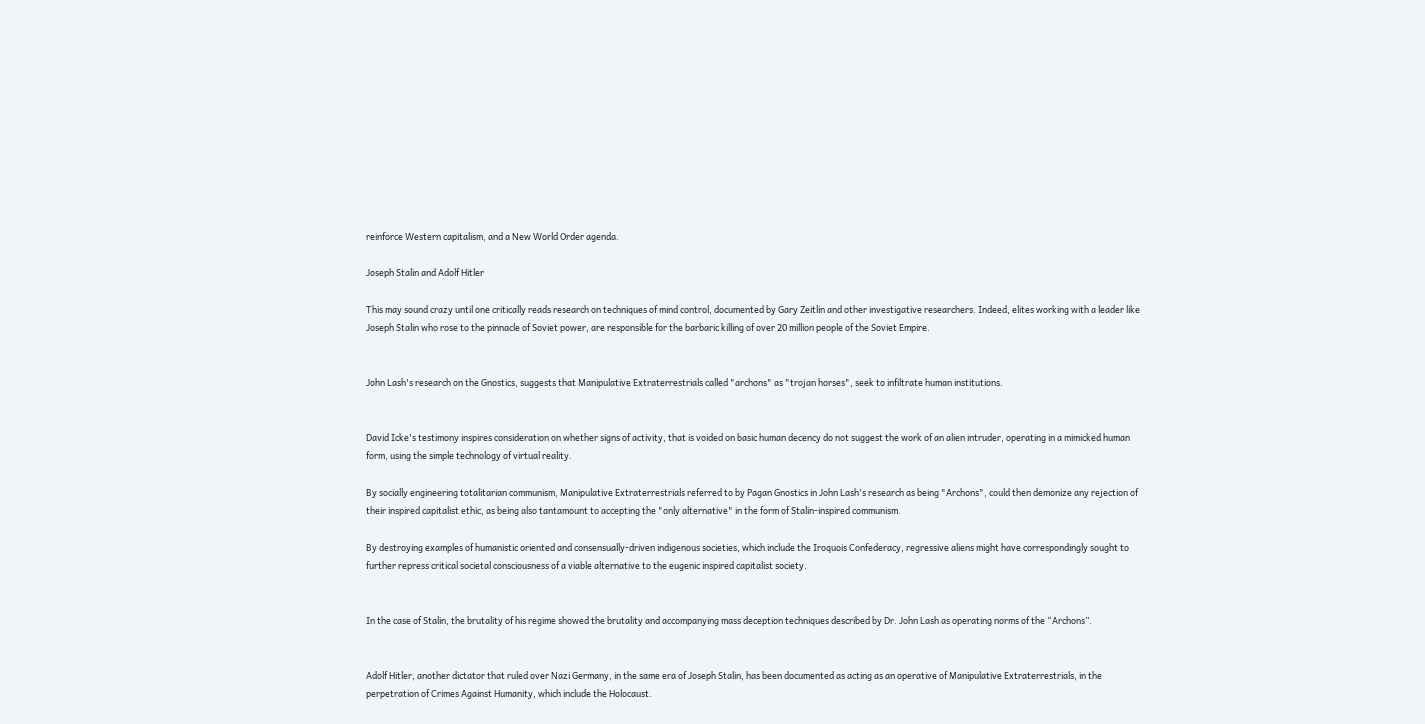reinforce Western capitalism, and a New World Order agenda.

Joseph Stalin and Adolf Hitler

This may sound crazy until one critically reads research on techniques of mind control, documented by Gary Zeitlin and other investigative researchers. Indeed, elites working with a leader like Joseph Stalin who rose to the pinnacle of Soviet power, are responsible for the barbaric killing of over 20 million people of the Soviet Empire.


John Lash's research on the Gnostics, suggests that Manipulative Extraterrestrials called "archons" as "trojan horses", seek to infiltrate human institutions.


David Icke's testimony inspires consideration on whether signs of activity, that is voided on basic human decency do not suggest the work of an alien intruder, operating in a mimicked human form, using the simple technology of virtual reality.

By socially engineering totalitarian communism, Manipulative Extraterrestrials referred to by Pagan Gnostics in John Lash's research as being "Archons", could then demonize any rejection of their inspired capitalist ethic, as being also tantamount to accepting the "only alternative" in the form of Stalin-inspired communism.

By destroying examples of humanistic oriented and consensually-driven indigenous societies, which include the Iroquois Confederacy, regressive aliens might have correspondingly sought to further repress critical societal consciousness of a viable alternative to the eugenic inspired capitalist society.


In the case of Stalin, the brutality of his regime showed the brutality and accompanying mass deception techniques described by Dr. John Lash as operating norms of the “Archons”.


Adolf Hitler, another dictator that ruled over Nazi Germany, in the same era of Joseph Stalin, has been documented as acting as an operative of Manipulative Extraterrestrials, in the perpetration of Crimes Against Humanity, which include the Holocaust.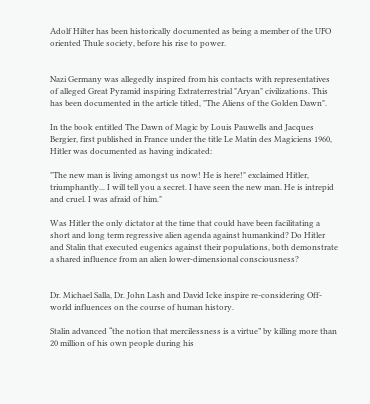Adolf Hilter has been historically documented as being a member of the UFO oriented Thule society, before his rise to power.


Nazi Germany was allegedly inspired from his contacts with representatives of alleged Great Pyramid inspiring Extraterrestrial "Aryan" civilizations. This has been documented in the article titled, "The Aliens of the Golden Dawn".

In the book entitled The Dawn of Magic by Louis Pauwells and Jacques Bergier, first published in France under the title Le Matin des Magiciens 1960, Hitler was documented as having indicated:

"The new man is living amongst us now! He is here!" exclaimed Hitler, triumphantly... I will tell you a secret. I have seen the new man. He is intrepid and cruel. I was afraid of him."

Was Hitler the only dictator at the time that could have been facilitating a short and long term regressive alien agenda against humankind? Do Hitler and Stalin that executed eugenics against their populations, both demonstrate a shared influence from an alien lower-dimensional consciousness?


Dr. Michael Salla, Dr. John Lash and David Icke inspire re-considering Off-world influences on the course of human history.

Stalin advanced “the notion that mercilessness is a virtue” by killing more than 20 million of his own people during his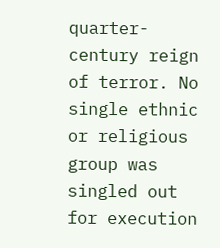quarter-century reign of terror. No single ethnic or religious group was singled out for execution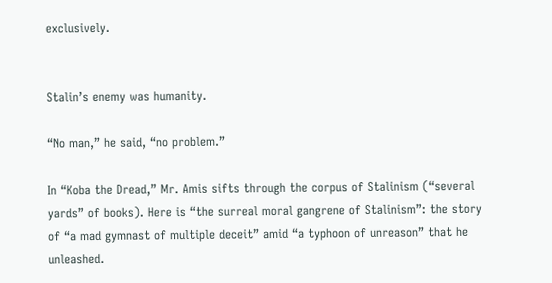exclusively.


Stalin’s enemy was humanity.

“No man,” he said, “no problem.”

In “Koba the Dread,” Mr. Amis sifts through the corpus of Stalinism (“several yards” of books). Here is “the surreal moral gangrene of Stalinism”: the story of “a mad gymnast of multiple deceit” amid “a typhoon of unreason” that he unleashed.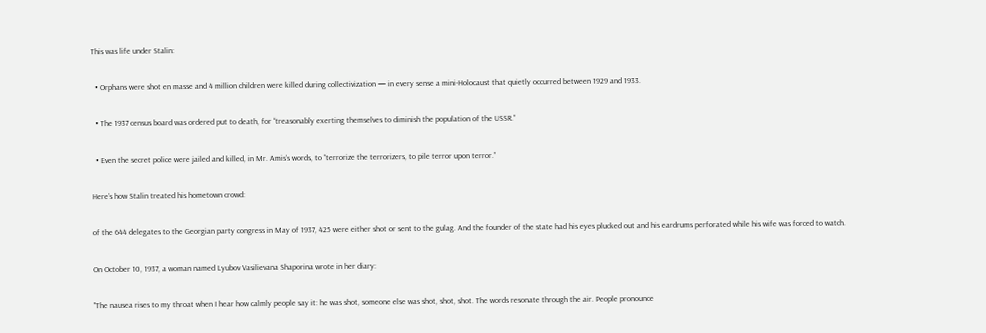This was life under Stalin:

  • Orphans were shot en masse and 4 million children were killed during collectivization — in every sense a mini-Holocaust that quietly occurred between 1929 and 1933.

  • The 1937 census board was ordered put to death, for “treasonably exerting themselves to diminish the population of the USSR.”

  • Even the secret police were jailed and killed, in Mr. Amis’s words, to “terrorize the terrorizers, to pile terror upon terror.”

Here’s how Stalin treated his hometown crowd:

of the 644 delegates to the Georgian party congress in May of 1937, 425 were either shot or sent to the gulag. And the founder of the state had his eyes plucked out and his eardrums perforated while his wife was forced to watch.

On October 10, 1937, a woman named Lyubov Vasilievana Shaporina wrote in her diary:

"The nausea rises to my throat when I hear how calmly people say it: he was shot, someone else was shot, shot, shot. The words resonate through the air. People pronounce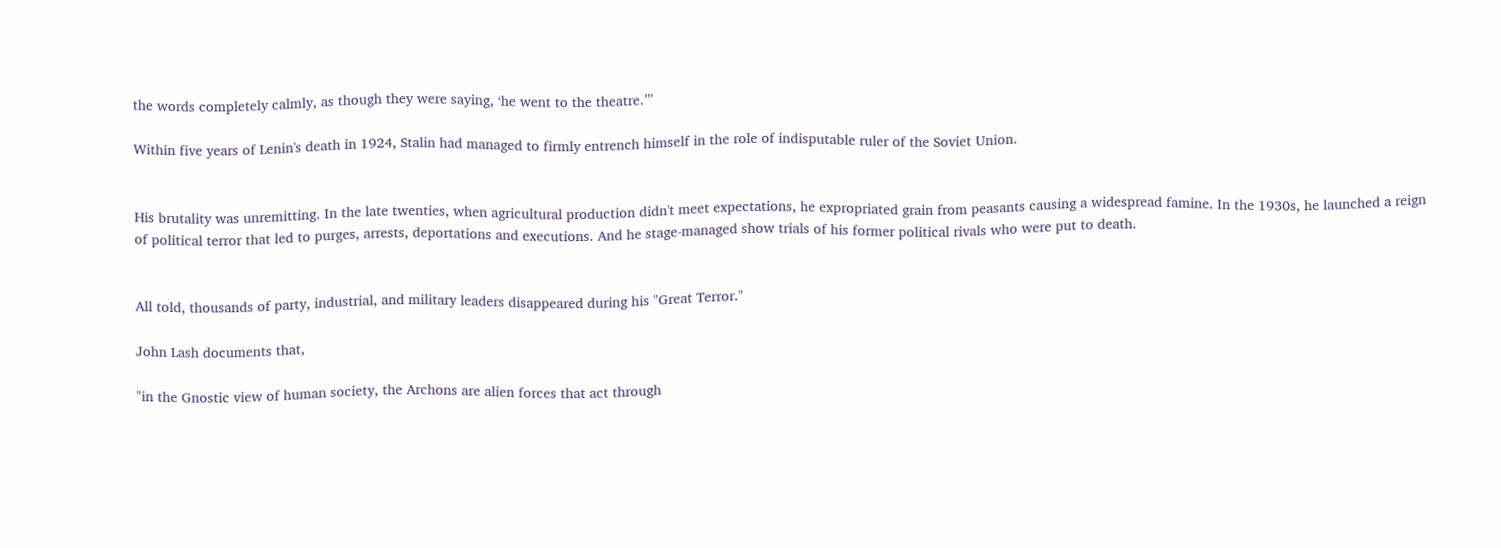the words completely calmly, as though they were saying, ‘he went to the theatre.’”

Within five years of Lenin's death in 1924, Stalin had managed to firmly entrench himself in the role of indisputable ruler of the Soviet Union.


His brutality was unremitting. In the late twenties, when agricultural production didn't meet expectations, he expropriated grain from peasants causing a widespread famine. In the 1930s, he launched a reign of political terror that led to purges, arrests, deportations and executions. And he stage-managed show trials of his former political rivals who were put to death.


All told, thousands of party, industrial, and military leaders disappeared during his "Great Terror."

John Lash documents that,

"in the Gnostic view of human society, the Archons are alien forces that act through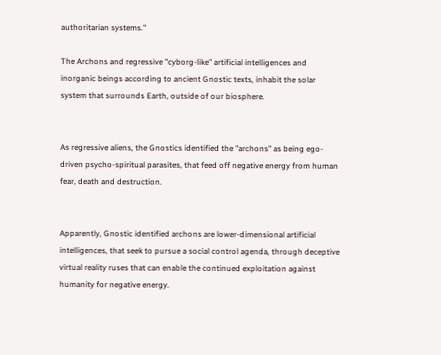authoritarian systems."

The Archons and regressive "cyborg-like" artificial intelligences and inorganic beings according to ancient Gnostic texts, inhabit the solar system that surrounds Earth, outside of our biosphere.


As regressive aliens, the Gnostics identified the "archons" as being ego-driven psycho-spiritual parasites, that feed off negative energy from human fear, death and destruction.


Apparently, Gnostic identified archons are lower-dimensional artificial intelligences, that seek to pursue a social control agenda, through deceptive virtual reality ruses that can enable the continued exploitation against humanity for negative energy.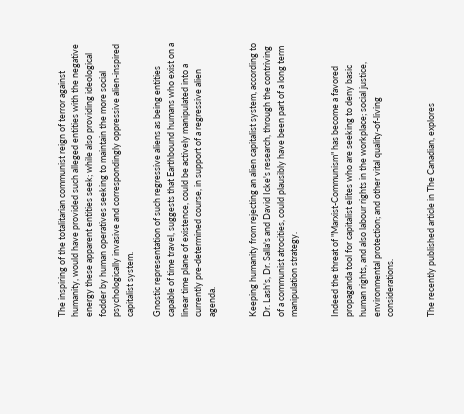The inspiring of the totalitarian communist reign of terror against humanity, would have provided such alleged entities with the negative energy these apparent entities seek; while also providing ideological fodder by human operatives seeking to maintain the more social psychologically invasive and correspondingly oppressive alien-inspired capitalist system.

Gnostic representation of such regressive aliens as being entities capable of time travel, suggests that Earthbound humans who exist on a linear time plane of existence, could be actively manipulated into a currently pre-determined course, in support of a regressive alien agenda.


Keeping humanity from rejecting an alien capitalist system, according to Dr. Lash's, Dr. Salla's and David Icke's research, through the contriving of a communist atrocities, could plausibly have been part of a long term manipulation strategy.


Indeed the threat of "Marxist-Communism" has become a favored propaganda tool for capitalist elites who are seeking to deny basic human rights, and also labour rights in the workplace; social justice, environmental protection; and other vital quality-of-living considerations.


The recently published article in The Canadian, explores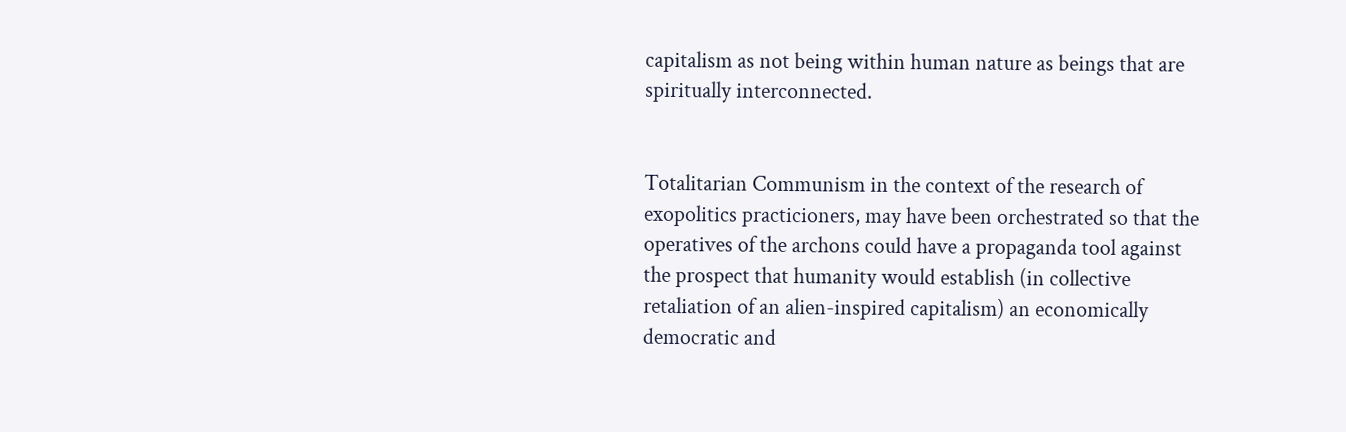capitalism as not being within human nature as beings that are spiritually interconnected.


Totalitarian Communism in the context of the research of exopolitics practicioners, may have been orchestrated so that the operatives of the archons could have a propaganda tool against the prospect that humanity would establish (in collective retaliation of an alien-inspired capitalism) an economically democratic and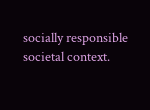socially responsible societal context.